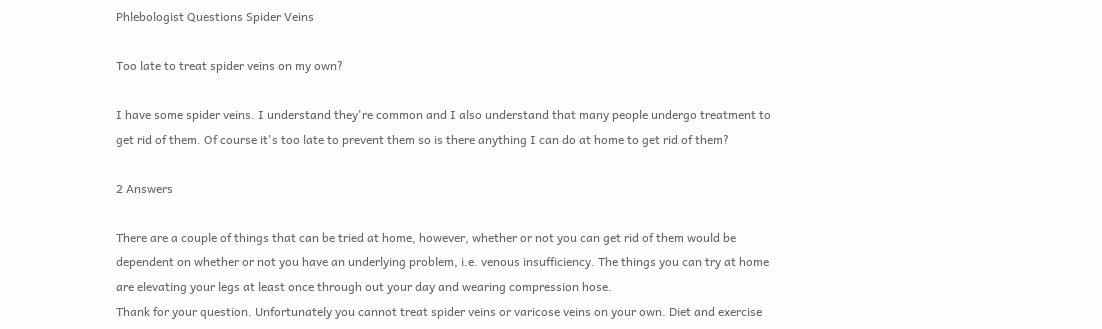Phlebologist Questions Spider Veins

Too late to treat spider veins on my own?

I have some spider veins. I understand they're common and I also understand that many people undergo treatment to get rid of them. Of course it's too late to prevent them so is there anything I can do at home to get rid of them?

2 Answers

There are a couple of things that can be tried at home, however, whether or not you can get rid of them would be dependent on whether or not you have an underlying problem, i.e. venous insufficiency. The things you can try at home are elevating your legs at least once through out your day and wearing compression hose.
Thank for your question. Unfortunately you cannot treat spider veins or varicose veins on your own. Diet and exercise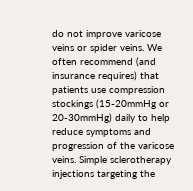do not improve varicose veins or spider veins. We often recommend (and insurance requires) that patients use compression stockings (15-20mmHg or 20-30mmHg) daily to help reduce symptoms and progression of the varicose veins. Simple sclerotherapy injections targeting the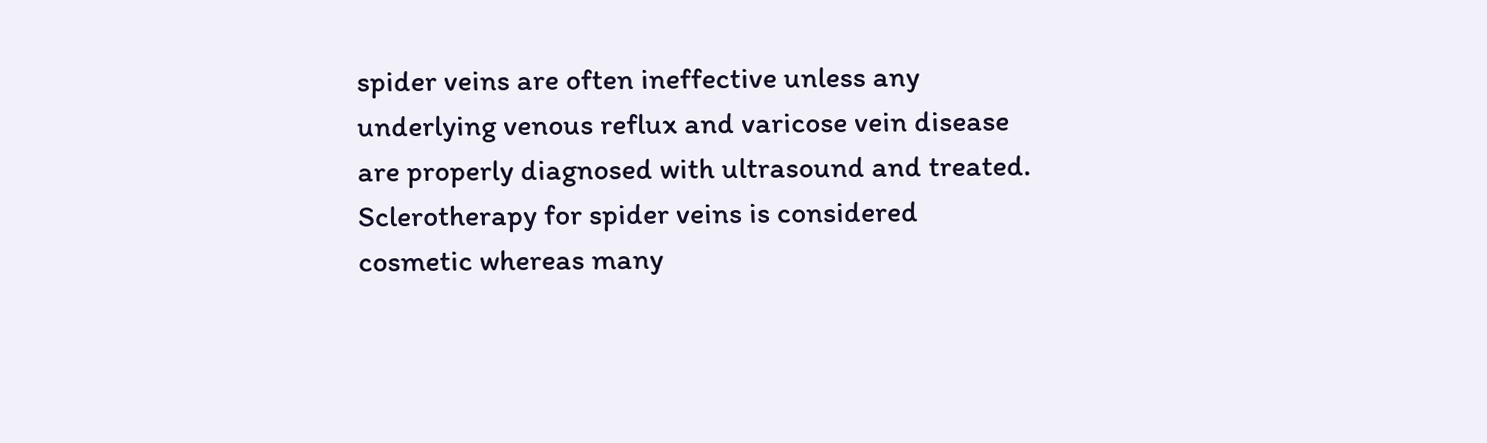spider veins are often ineffective unless any underlying venous reflux and varicose vein disease are properly diagnosed with ultrasound and treated. Sclerotherapy for spider veins is considered cosmetic whereas many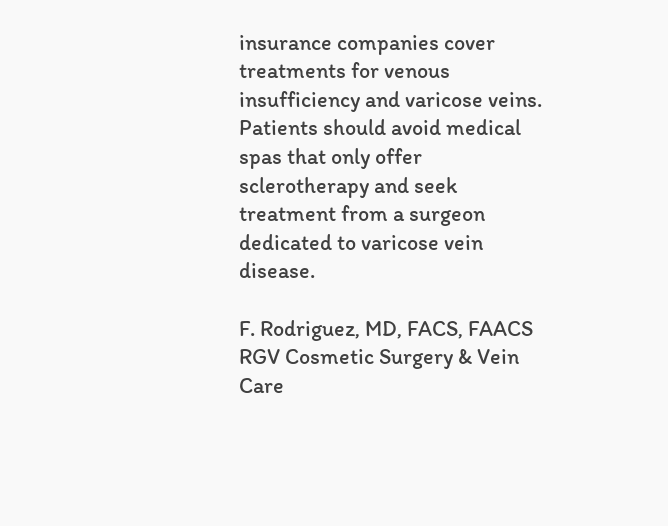insurance companies cover treatments for venous insufficiency and varicose veins. Patients should avoid medical spas that only offer sclerotherapy and seek treatment from a surgeon dedicated to varicose vein disease.

F. Rodriguez, MD, FACS, FAACS
RGV Cosmetic Surgery & Vein Care